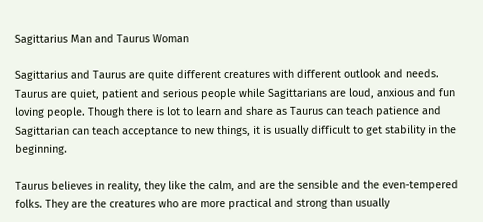Sagittarius Man and Taurus Woman

Sagittarius and Taurus are quite different creatures with different outlook and needs. Taurus are quiet, patient and serious people while Sagittarians are loud, anxious and fun loving people. Though there is lot to learn and share as Taurus can teach patience and Sagittarian can teach acceptance to new things, it is usually difficult to get stability in the beginning.

Taurus believes in reality, they like the calm, and are the sensible and the even-tempered folks. They are the creatures who are more practical and strong than usually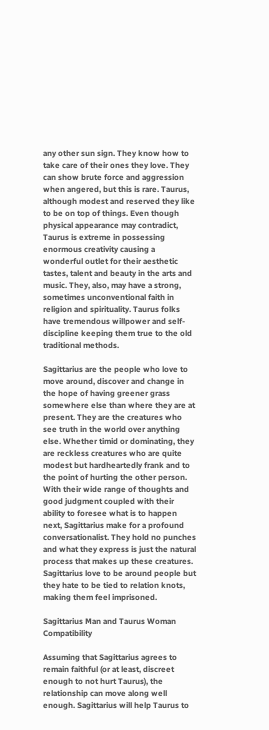any other sun sign. They know how to take care of their ones they love. They can show brute force and aggression when angered, but this is rare. Taurus, although modest and reserved they like to be on top of things. Even though physical appearance may contradict, Taurus is extreme in possessing enormous creativity causing a wonderful outlet for their aesthetic tastes, talent and beauty in the arts and music. They, also, may have a strong, sometimes unconventional faith in religion and spirituality. Taurus folks have tremendous willpower and self-discipline keeping them true to the old traditional methods.

Sagittarius are the people who love to move around, discover and change in the hope of having greener grass somewhere else than where they are at present. They are the creatures who see truth in the world over anything else. Whether timid or dominating, they are reckless creatures who are quite modest but hardheartedly frank and to the point of hurting the other person. With their wide range of thoughts and good judgment coupled with their ability to foresee what is to happen next, Sagittarius make for a profound conversationalist. They hold no punches and what they express is just the natural process that makes up these creatures. Sagittarius love to be around people but they hate to be tied to relation knots, making them feel imprisoned.

Sagittarius Man and Taurus Woman Compatibility

Assuming that Sagittarius agrees to remain faithful (or at least, discreet enough to not hurt Taurus), the relationship can move along well enough. Sagittarius will help Taurus to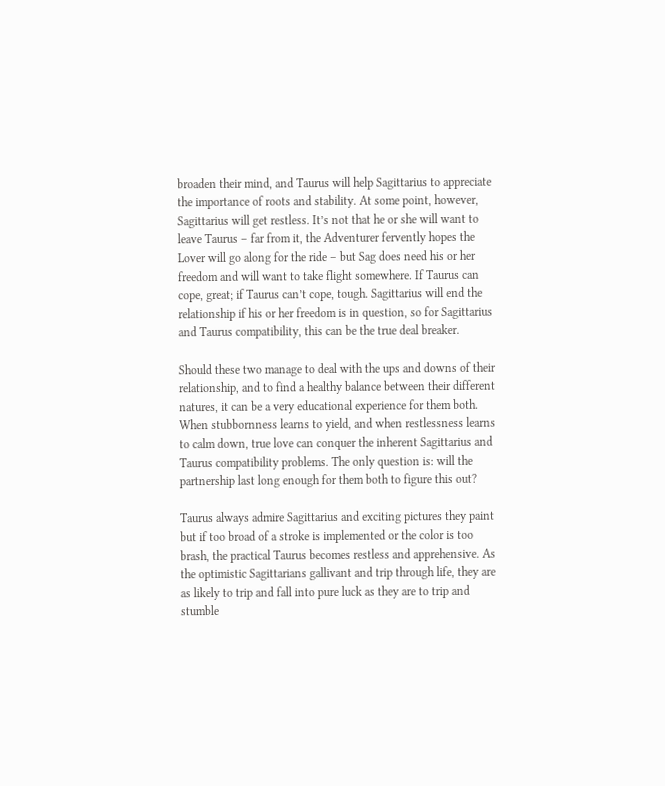broaden their mind, and Taurus will help Sagittarius to appreciate the importance of roots and stability. At some point, however, Sagittarius will get restless. It’s not that he or she will want to leave Taurus – far from it, the Adventurer fervently hopes the Lover will go along for the ride – but Sag does need his or her freedom and will want to take flight somewhere. If Taurus can cope, great; if Taurus can’t cope, tough. Sagittarius will end the relationship if his or her freedom is in question, so for Sagittarius and Taurus compatibility, this can be the true deal breaker.

Should these two manage to deal with the ups and downs of their relationship, and to find a healthy balance between their different natures, it can be a very educational experience for them both. When stubbornness learns to yield, and when restlessness learns to calm down, true love can conquer the inherent Sagittarius and Taurus compatibility problems. The only question is: will the partnership last long enough for them both to figure this out?

Taurus always admire Sagittarius and exciting pictures they paint but if too broad of a stroke is implemented or the color is too brash, the practical Taurus becomes restless and apprehensive. As the optimistic Sagittarians gallivant and trip through life, they are as likely to trip and fall into pure luck as they are to trip and stumble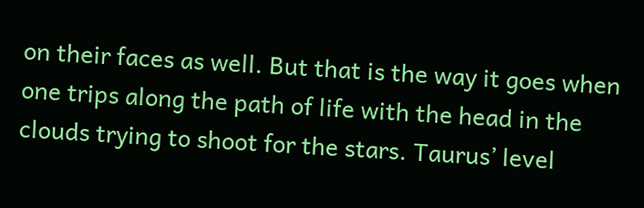on their faces as well. But that is the way it goes when one trips along the path of life with the head in the clouds trying to shoot for the stars. Taurus’ level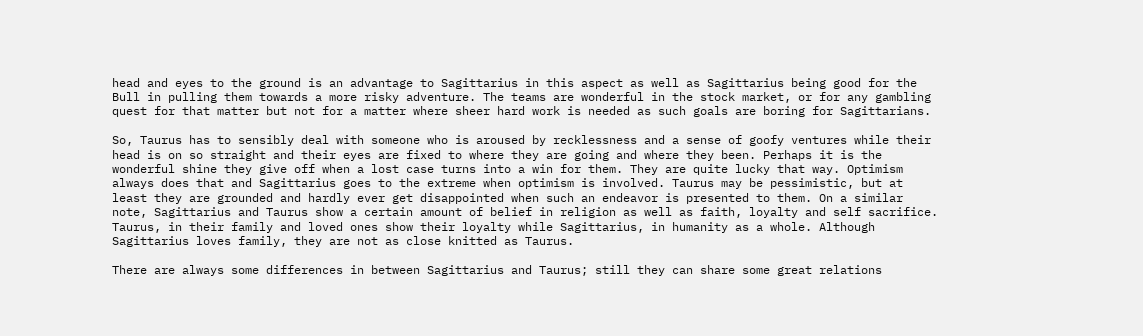head and eyes to the ground is an advantage to Sagittarius in this aspect as well as Sagittarius being good for the Bull in pulling them towards a more risky adventure. The teams are wonderful in the stock market, or for any gambling quest for that matter but not for a matter where sheer hard work is needed as such goals are boring for Sagittarians.

So, Taurus has to sensibly deal with someone who is aroused by recklessness and a sense of goofy ventures while their head is on so straight and their eyes are fixed to where they are going and where they been. Perhaps it is the wonderful shine they give off when a lost case turns into a win for them. They are quite lucky that way. Optimism always does that and Sagittarius goes to the extreme when optimism is involved. Taurus may be pessimistic, but at least they are grounded and hardly ever get disappointed when such an endeavor is presented to them. On a similar note, Sagittarius and Taurus show a certain amount of belief in religion as well as faith, loyalty and self sacrifice. Taurus, in their family and loved ones show their loyalty while Sagittarius, in humanity as a whole. Although Sagittarius loves family, they are not as close knitted as Taurus.

There are always some differences in between Sagittarius and Taurus; still they can share some great relations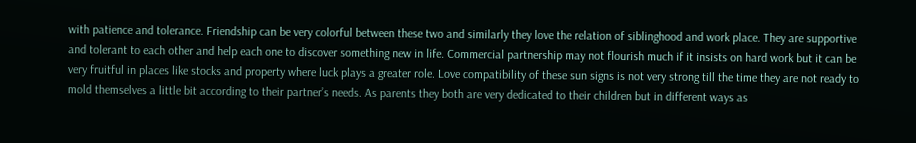with patience and tolerance. Friendship can be very colorful between these two and similarly they love the relation of siblinghood and work place. They are supportive and tolerant to each other and help each one to discover something new in life. Commercial partnership may not flourish much if it insists on hard work but it can be very fruitful in places like stocks and property where luck plays a greater role. Love compatibility of these sun signs is not very strong till the time they are not ready to mold themselves a little bit according to their partner’s needs. As parents they both are very dedicated to their children but in different ways as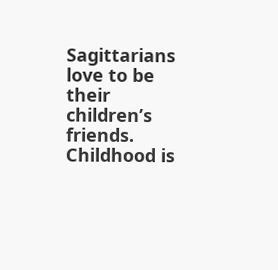Sagittarians love to be their children’s friends. Childhood is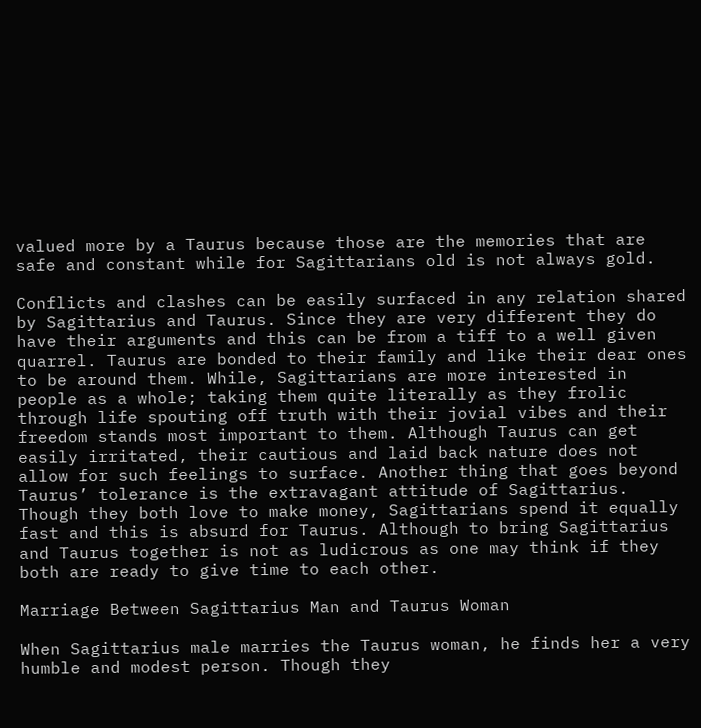valued more by a Taurus because those are the memories that are safe and constant while for Sagittarians old is not always gold.

Conflicts and clashes can be easily surfaced in any relation shared by Sagittarius and Taurus. Since they are very different they do have their arguments and this can be from a tiff to a well given quarrel. Taurus are bonded to their family and like their dear ones to be around them. While, Sagittarians are more interested in people as a whole; taking them quite literally as they frolic through life spouting off truth with their jovial vibes and their freedom stands most important to them. Although Taurus can get easily irritated, their cautious and laid back nature does not allow for such feelings to surface. Another thing that goes beyond Taurus’ tolerance is the extravagant attitude of Sagittarius. Though they both love to make money, Sagittarians spend it equally fast and this is absurd for Taurus. Although to bring Sagittarius and Taurus together is not as ludicrous as one may think if they both are ready to give time to each other.

Marriage Between Sagittarius Man and Taurus Woman

When Sagittarius male marries the Taurus woman, he finds her a very humble and modest person. Though they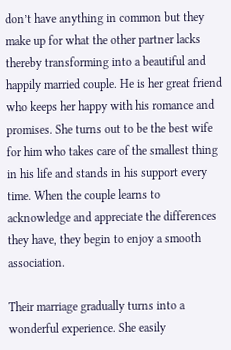don’t have anything in common but they make up for what the other partner lacks thereby transforming into a beautiful and happily married couple. He is her great friend who keeps her happy with his romance and promises. She turns out to be the best wife for him who takes care of the smallest thing in his life and stands in his support every time. When the couple learns to acknowledge and appreciate the differences they have, they begin to enjoy a smooth association.

Their marriage gradually turns into a wonderful experience. She easily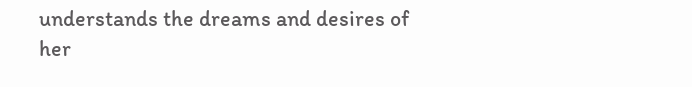understands the dreams and desires of her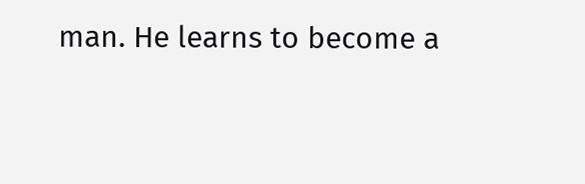man. He learns to become a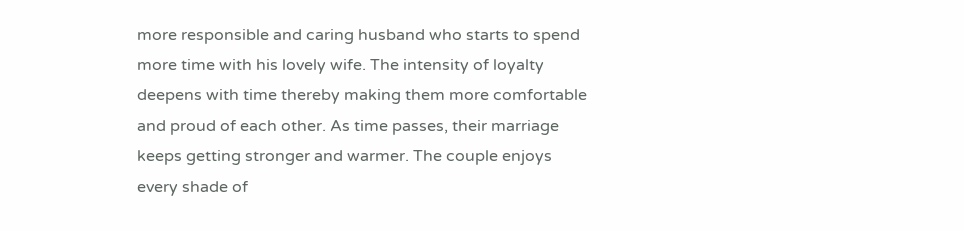more responsible and caring husband who starts to spend more time with his lovely wife. The intensity of loyalty deepens with time thereby making them more comfortable and proud of each other. As time passes, their marriage keeps getting stronger and warmer. The couple enjoys every shade of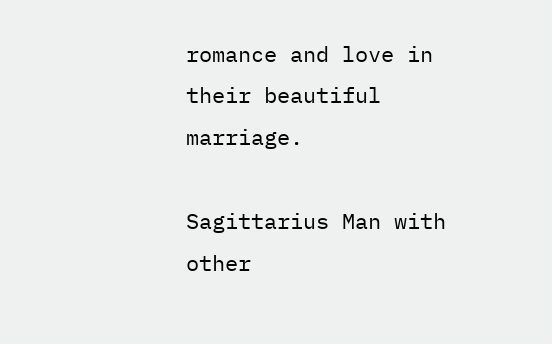romance and love in their beautiful marriage.

Sagittarius Man with other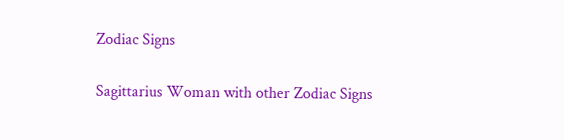Zodiac Signs

Sagittarius Woman with other Zodiac Signs